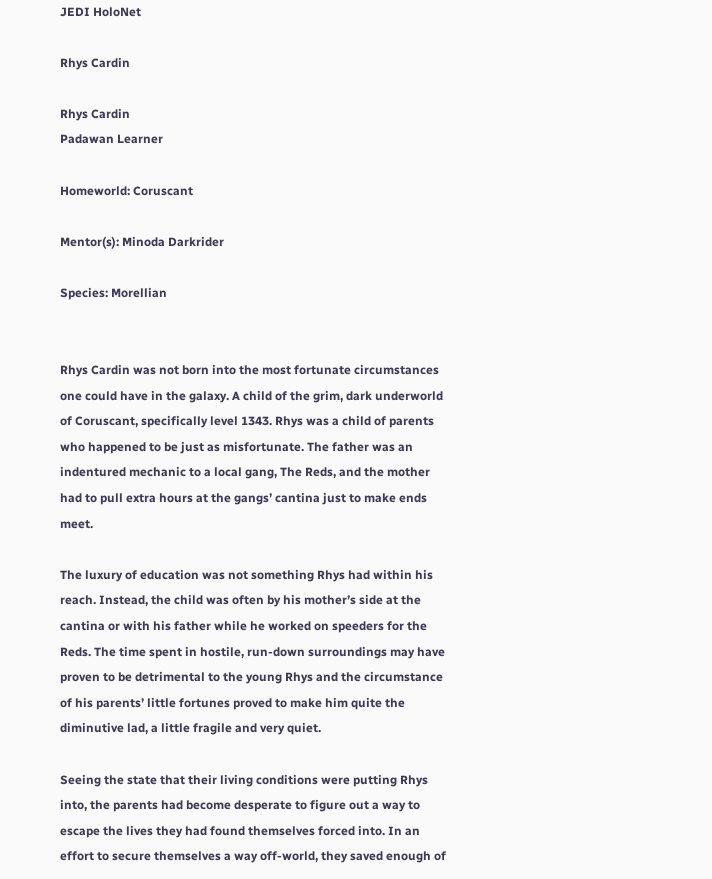JEDI HoloNet

Rhys Cardin

Rhys Cardin
Padawan Learner

Homeworld: Coruscant

Mentor(s): Minoda Darkrider

Species: Morellian


Rhys Cardin was not born into the most fortunate circumstances one could have in the galaxy. A child of the grim, dark underworld of Coruscant, specifically level 1343. Rhys was a child of parents who happened to be just as misfortunate. The father was an indentured mechanic to a local gang, The Reds, and the mother had to pull extra hours at the gangs’ cantina just to make ends meet.

The luxury of education was not something Rhys had within his reach. Instead, the child was often by his mother’s side at the cantina or with his father while he worked on speeders for the Reds. The time spent in hostile, run-down surroundings may have proven to be detrimental to the young Rhys and the circumstance of his parents’ little fortunes proved to make him quite the diminutive lad, a little fragile and very quiet.

Seeing the state that their living conditions were putting Rhys into, the parents had become desperate to figure out a way to escape the lives they had found themselves forced into. In an effort to secure themselves a way off-world, they saved enough of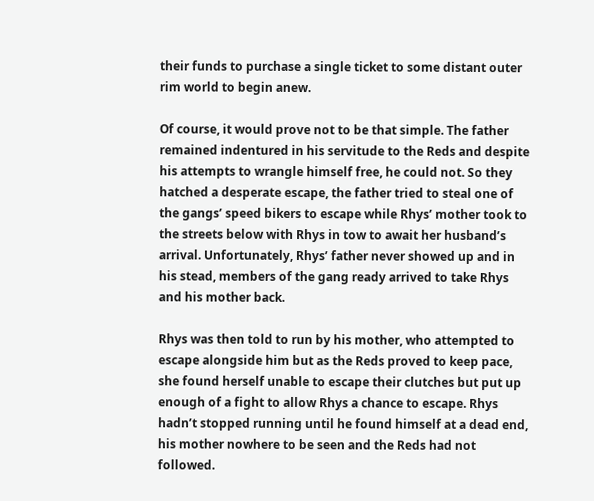their funds to purchase a single ticket to some distant outer rim world to begin anew.

Of course, it would prove not to be that simple. The father remained indentured in his servitude to the Reds and despite his attempts to wrangle himself free, he could not. So they hatched a desperate escape, the father tried to steal one of the gangs’ speed bikers to escape while Rhys’ mother took to the streets below with Rhys in tow to await her husband’s arrival. Unfortunately, Rhys’ father never showed up and in his stead, members of the gang ready arrived to take Rhys and his mother back.

Rhys was then told to run by his mother, who attempted to escape alongside him but as the Reds proved to keep pace, she found herself unable to escape their clutches but put up enough of a fight to allow Rhys a chance to escape. Rhys hadn’t stopped running until he found himself at a dead end, his mother nowhere to be seen and the Reds had not followed.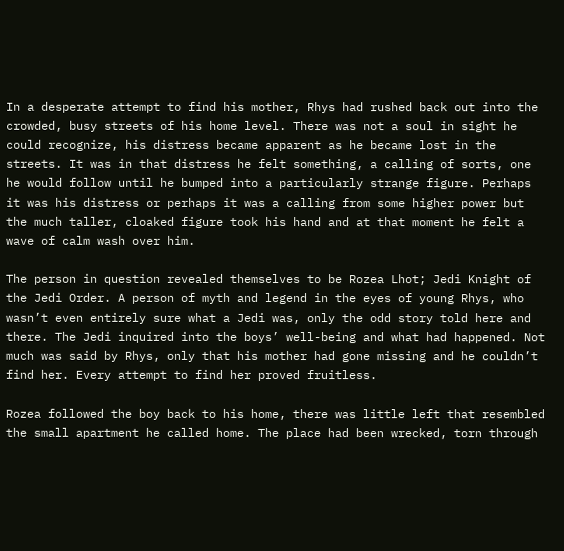In a desperate attempt to find his mother, Rhys had rushed back out into the crowded, busy streets of his home level. There was not a soul in sight he could recognize, his distress became apparent as he became lost in the streets. It was in that distress he felt something, a calling of sorts, one he would follow until he bumped into a particularly strange figure. Perhaps it was his distress or perhaps it was a calling from some higher power but the much taller, cloaked figure took his hand and at that moment he felt a wave of calm wash over him.

The person in question revealed themselves to be Rozea Lhot; Jedi Knight of the Jedi Order. A person of myth and legend in the eyes of young Rhys, who wasn’t even entirely sure what a Jedi was, only the odd story told here and there. The Jedi inquired into the boys’ well-being and what had happened. Not much was said by Rhys, only that his mother had gone missing and he couldn’t find her. Every attempt to find her proved fruitless.

Rozea followed the boy back to his home, there was little left that resembled the small apartment he called home. The place had been wrecked, torn through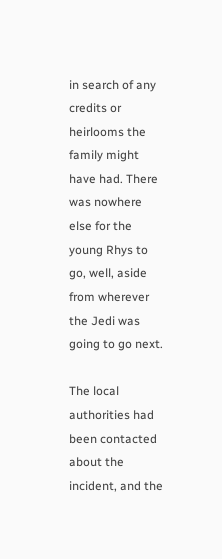in search of any credits or heirlooms the family might have had. There was nowhere else for the young Rhys to go, well, aside from wherever the Jedi was going to go next.

The local authorities had been contacted about the incident, and the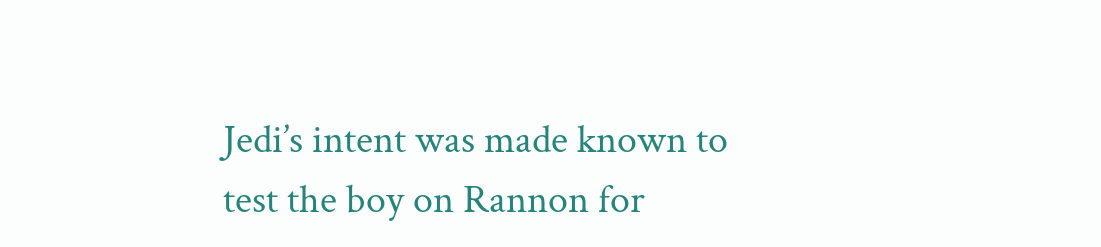Jedi’s intent was made known to test the boy on Rannon for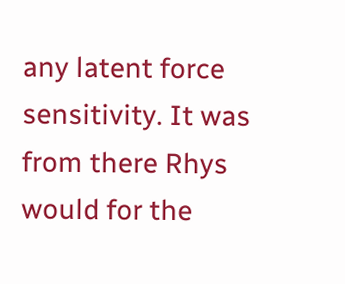any latent force sensitivity. It was from there Rhys would for the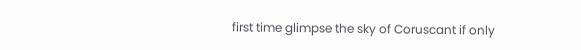first time glimpse the sky of Coruscant if only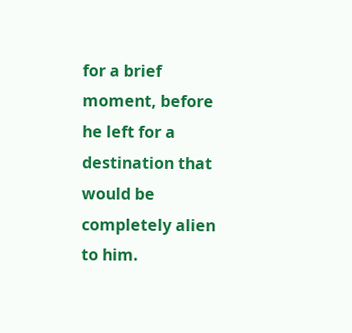for a brief moment, before he left for a destination that would be completely alien to him.